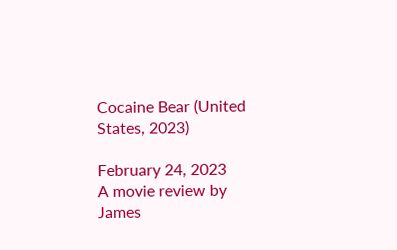Cocaine Bear (United States, 2023)

February 24, 2023
A movie review by James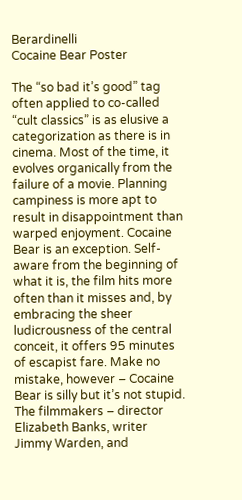Berardinelli
Cocaine Bear Poster

The “so bad it’s good” tag often applied to co-called “cult classics” is as elusive a categorization as there is in cinema. Most of the time, it evolves organically from the failure of a movie. Planning campiness is more apt to result in disappointment than warped enjoyment. Cocaine Bear is an exception. Self-aware from the beginning of what it is, the film hits more often than it misses and, by embracing the sheer ludicrousness of the central conceit, it offers 95 minutes of escapist fare. Make no mistake, however – Cocaine Bear is silly but it’s not stupid. The filmmakers – director Elizabeth Banks, writer Jimmy Warden, and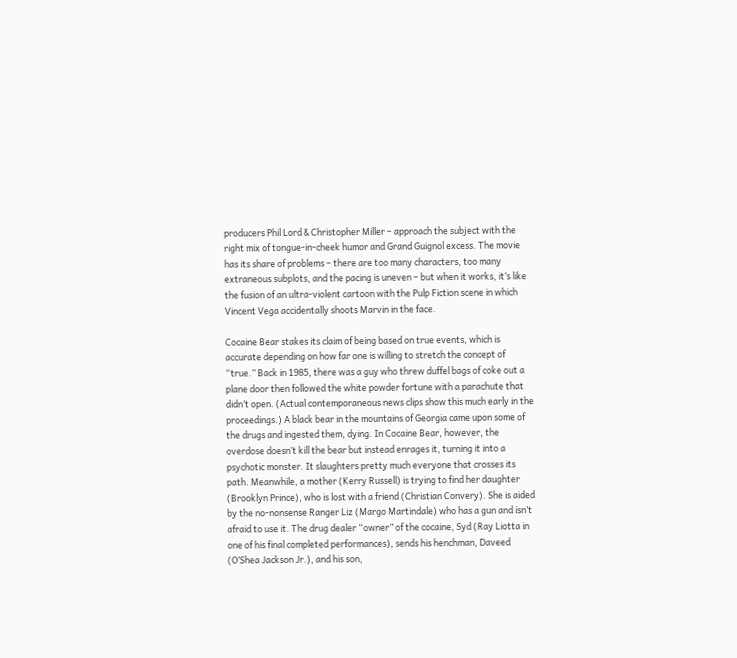producers Phil Lord & Christopher Miller – approach the subject with the right mix of tongue-in-cheek humor and Grand Guignol excess. The movie has its share of problems – there are too many characters, too many extraneous subplots, and the pacing is uneven – but when it works, it’s like the fusion of an ultra-violent cartoon with the Pulp Fiction scene in which Vincent Vega accidentally shoots Marvin in the face.

Cocaine Bear stakes its claim of being based on true events, which is accurate depending on how far one is willing to stretch the concept of “true.” Back in 1985, there was a guy who threw duffel bags of coke out a plane door then followed the white powder fortune with a parachute that didn’t open. (Actual contemporaneous news clips show this much early in the proceedings.) A black bear in the mountains of Georgia came upon some of the drugs and ingested them, dying. In Cocaine Bear, however, the overdose doesn’t kill the bear but instead enrages it, turning it into a psychotic monster. It slaughters pretty much everyone that crosses its path. Meanwhile, a mother (Kerry Russell) is trying to find her daughter (Brooklyn Prince), who is lost with a friend (Christian Convery). She is aided by the no-nonsense Ranger Liz (Margo Martindale) who has a gun and isn’t afraid to use it. The drug dealer “owner” of the cocaine, Syd (Ray Liotta in one of his final completed performances), sends his henchman, Daveed (O’Shea Jackson Jr.), and his son,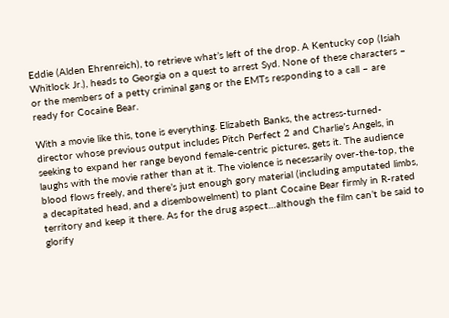Eddie (Alden Ehrenreich), to retrieve what’s left of the drop. A Kentucky cop (Isiah Whitlock Jr.), heads to Georgia on a quest to arrest Syd. None of these characters – or the members of a petty criminal gang or the EMTs responding to a call – are ready for Cocaine Bear.

With a movie like this, tone is everything. Elizabeth Banks, the actress-turned-director whose previous output includes Pitch Perfect 2 and Charlie’s Angels, in seeking to expand her range beyond female-centric pictures, gets it. The audience laughs with the movie rather than at it. The violence is necessarily over-the-top, the blood flows freely, and there’s just enough gory material (including amputated limbs, a decapitated head, and a disembowelment) to plant Cocaine Bear firmly in R-rated territory and keep it there. As for the drug aspect…although the film can’t be said to glorify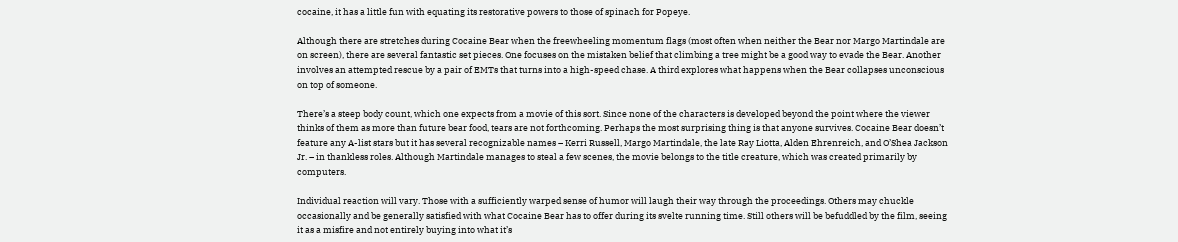cocaine, it has a little fun with equating its restorative powers to those of spinach for Popeye.

Although there are stretches during Cocaine Bear when the freewheeling momentum flags (most often when neither the Bear nor Margo Martindale are on screen), there are several fantastic set pieces. One focuses on the mistaken belief that climbing a tree might be a good way to evade the Bear. Another involves an attempted rescue by a pair of EMTs that turns into a high-speed chase. A third explores what happens when the Bear collapses unconscious on top of someone.

There’s a steep body count, which one expects from a movie of this sort. Since none of the characters is developed beyond the point where the viewer thinks of them as more than future bear food, tears are not forthcoming. Perhaps the most surprising thing is that anyone survives. Cocaine Bear doesn’t feature any A-list stars but it has several recognizable names – Kerri Russell, Margo Martindale, the late Ray Liotta, Alden Ehrenreich, and O’Shea Jackson Jr. – in thankless roles. Although Martindale manages to steal a few scenes, the movie belongs to the title creature, which was created primarily by computers.

Individual reaction will vary. Those with a sufficiently warped sense of humor will laugh their way through the proceedings. Others may chuckle occasionally and be generally satisfied with what Cocaine Bear has to offer during its svelte running time. Still others will be befuddled by the film, seeing it as a misfire and not entirely buying into what it’s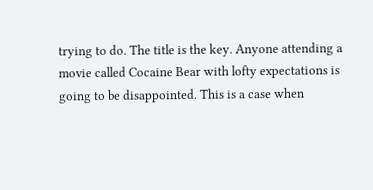trying to do. The title is the key. Anyone attending a movie called Cocaine Bear with lofty expectations is going to be disappointed. This is a case when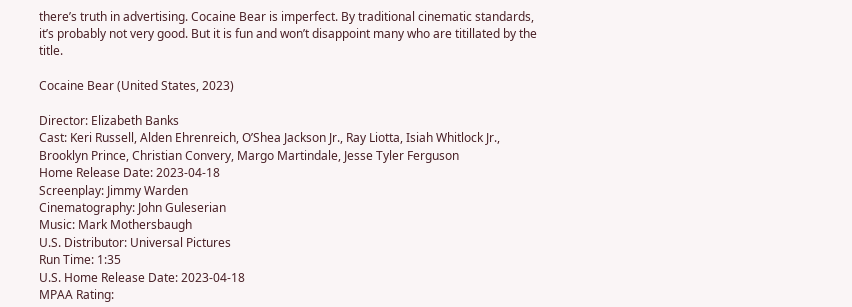there’s truth in advertising. Cocaine Bear is imperfect. By traditional cinematic standards, it’s probably not very good. But it is fun and won’t disappoint many who are titillated by the title.

Cocaine Bear (United States, 2023)

Director: Elizabeth Banks
Cast: Keri Russell, Alden Ehrenreich, O’Shea Jackson Jr., Ray Liotta, Isiah Whitlock Jr., Brooklyn Prince, Christian Convery, Margo Martindale, Jesse Tyler Ferguson
Home Release Date: 2023-04-18
Screenplay: Jimmy Warden
Cinematography: John Guleserian
Music: Mark Mothersbaugh
U.S. Distributor: Universal Pictures
Run Time: 1:35
U.S. Home Release Date: 2023-04-18
MPAA Rating: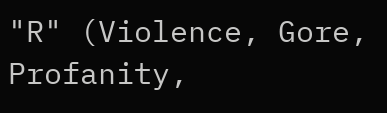"R" (Violence, Gore, Profanity,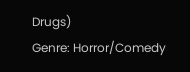Drugs)
Genre: Horror/Comedy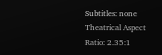Subtitles: none
Theatrical Aspect Ratio: 2.35:1